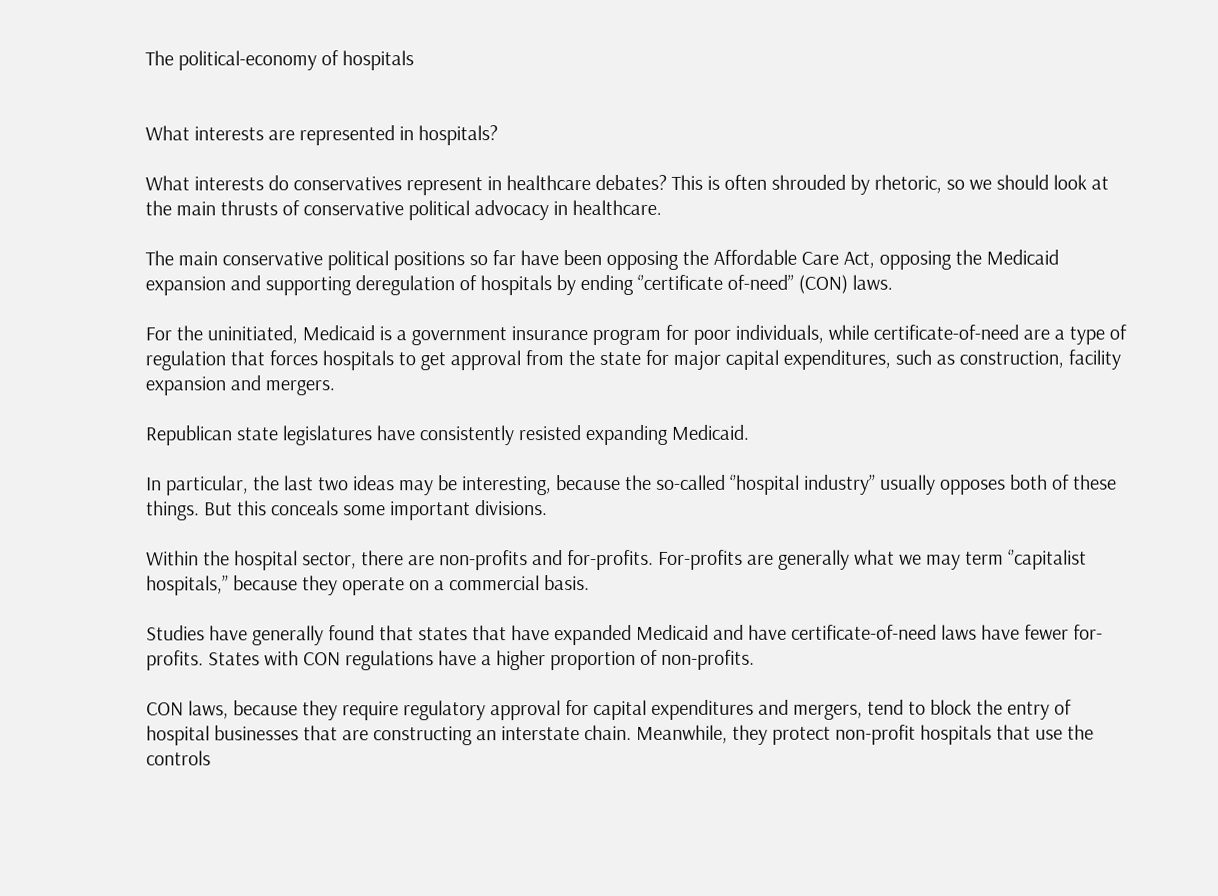The political-economy of hospitals


What interests are represented in hospitals?

What interests do conservatives represent in healthcare debates? This is often shrouded by rhetoric, so we should look at the main thrusts of conservative political advocacy in healthcare.

The main conservative political positions so far have been opposing the Affordable Care Act, opposing the Medicaid expansion and supporting deregulation of hospitals by ending ‘’certificate of-need’’ (CON) laws.

For the uninitiated, Medicaid is a government insurance program for poor individuals, while certificate-of-need are a type of regulation that forces hospitals to get approval from the state for major capital expenditures, such as construction, facility expansion and mergers.

Republican state legislatures have consistently resisted expanding Medicaid.

In particular, the last two ideas may be interesting, because the so-called ‘’hospital industry’’ usually opposes both of these things. But this conceals some important divisions.

Within the hospital sector, there are non-profits and for-profits. For-profits are generally what we may term ‘’capitalist hospitals,’’ because they operate on a commercial basis.

Studies have generally found that states that have expanded Medicaid and have certificate-of-need laws have fewer for-profits. States with CON regulations have a higher proportion of non-profits.

CON laws, because they require regulatory approval for capital expenditures and mergers, tend to block the entry of hospital businesses that are constructing an interstate chain. Meanwhile, they protect non-profit hospitals that use the controls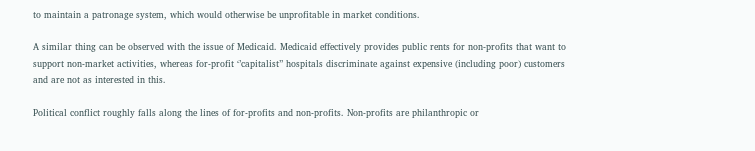to maintain a patronage system, which would otherwise be unprofitable in market conditions.

A similar thing can be observed with the issue of Medicaid. Medicaid effectively provides public rents for non-profits that want to support non-market activities, whereas for-profit ‘’capitalist’’ hospitals discriminate against expensive (including poor) customers and are not as interested in this.

Political conflict roughly falls along the lines of for-profits and non-profits. Non-profits are philanthropic or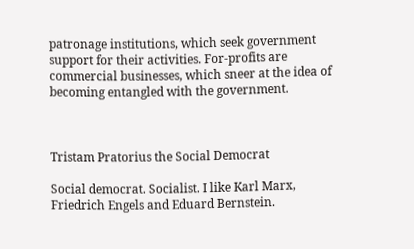patronage institutions, which seek government support for their activities. For-profits are commercial businesses, which sneer at the idea of becoming entangled with the government.



Tristam Pratorius the Social Democrat

Social democrat. Socialist. I like Karl Marx, Friedrich Engels and Eduard Bernstein.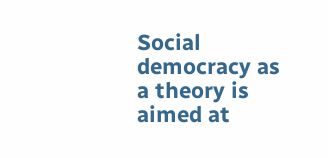Social democracy as a theory is aimed at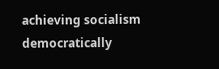achieving socialism democratically